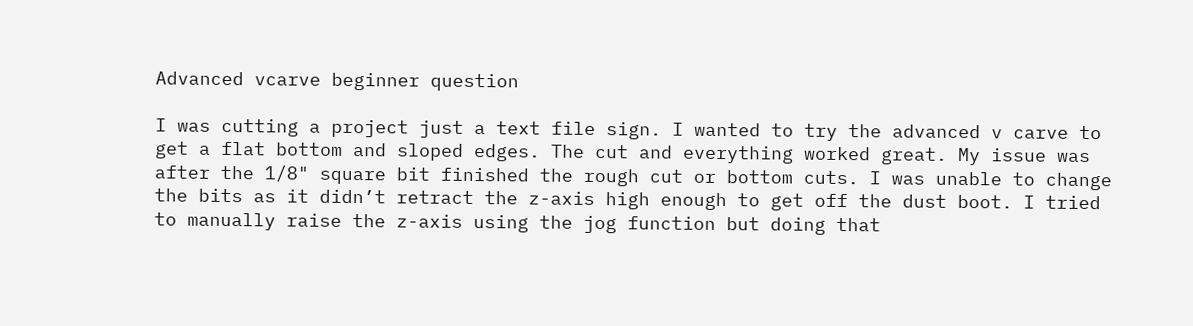Advanced vcarve beginner question

I was cutting a project just a text file sign. I wanted to try the advanced v carve to get a flat bottom and sloped edges. The cut and everything worked great. My issue was after the 1/8" square bit finished the rough cut or bottom cuts. I was unable to change the bits as it didn’t retract the z-axis high enough to get off the dust boot. I tried to manually raise the z-axis using the jog function but doing that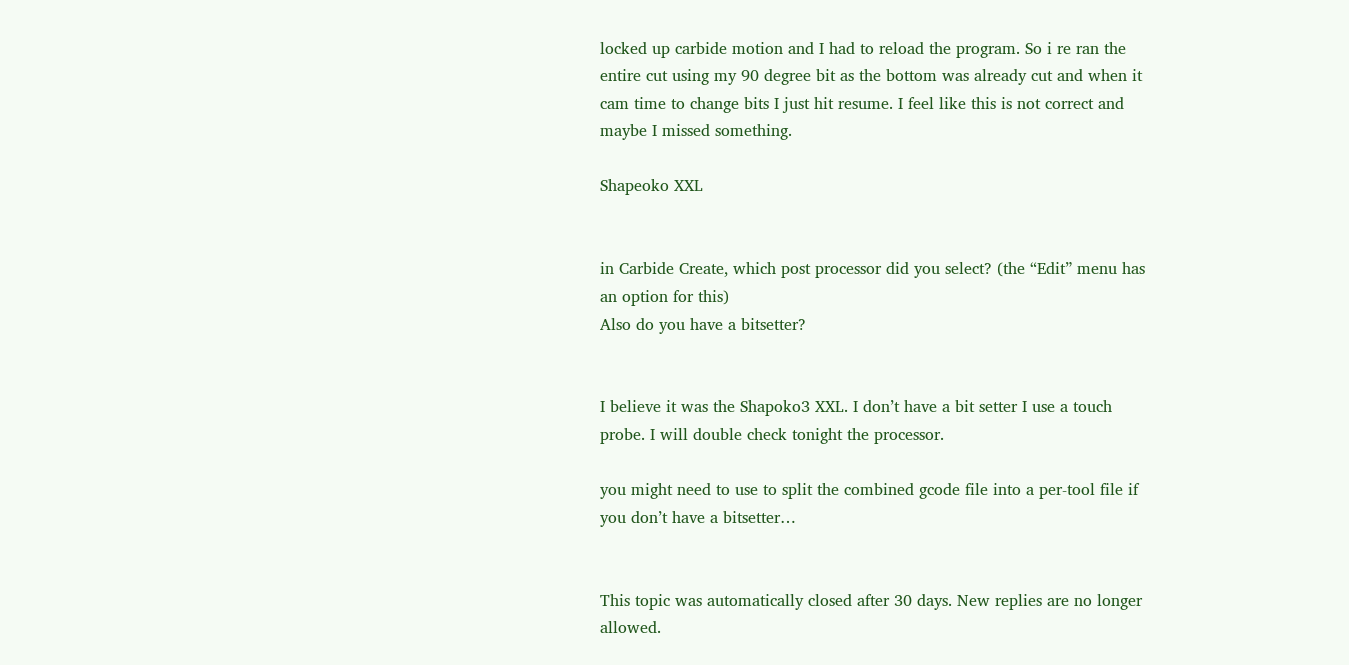locked up carbide motion and I had to reload the program. So i re ran the entire cut using my 90 degree bit as the bottom was already cut and when it cam time to change bits I just hit resume. I feel like this is not correct and maybe I missed something.

Shapeoko XXL


in Carbide Create, which post processor did you select? (the “Edit” menu has an option for this)
Also do you have a bitsetter?


I believe it was the Shapoko3 XXL. I don’t have a bit setter I use a touch probe. I will double check tonight the processor.

you might need to use to split the combined gcode file into a per-tool file if you don’t have a bitsetter…


This topic was automatically closed after 30 days. New replies are no longer allowed.